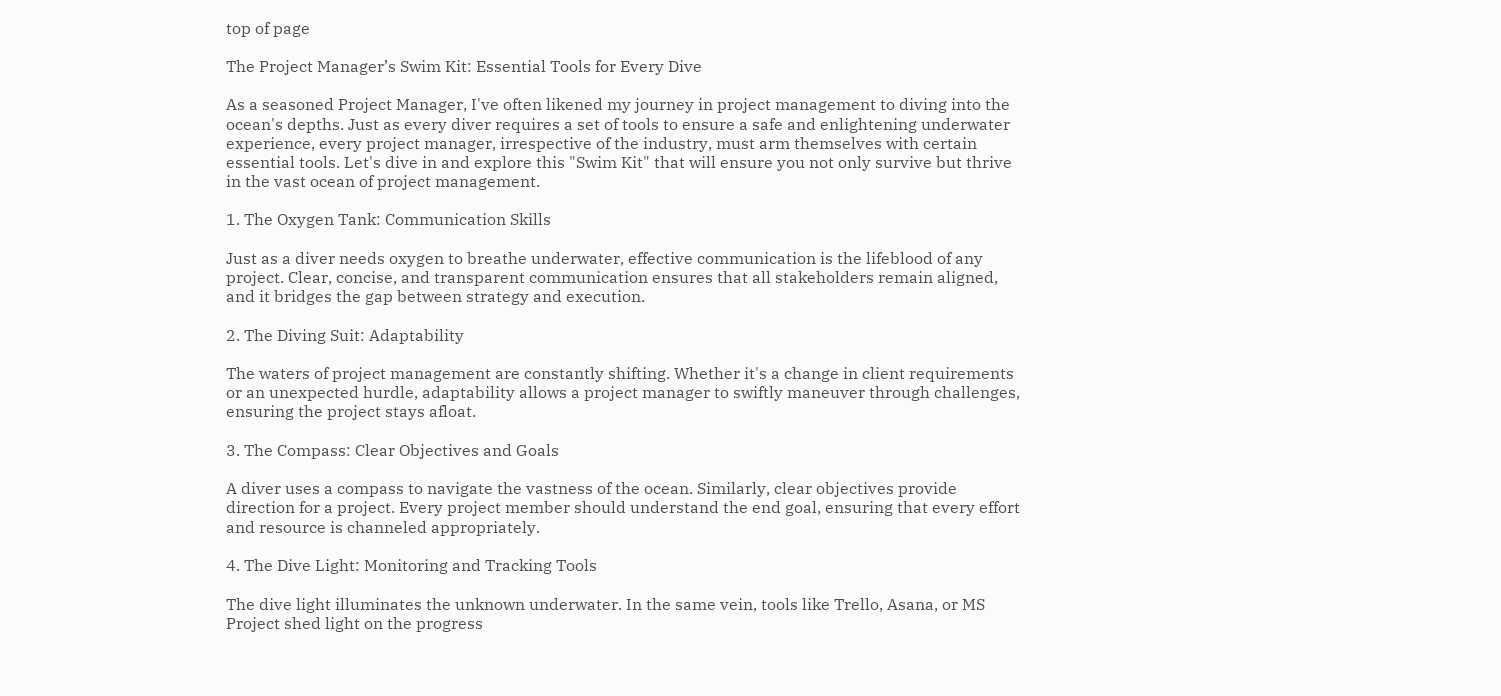top of page

The Project Manager’s Swim Kit: Essential Tools for Every Dive

As a seasoned Project Manager, I've often likened my journey in project management to diving into the ocean's depths. Just as every diver requires a set of tools to ensure a safe and enlightening underwater experience, every project manager, irrespective of the industry, must arm themselves with certain essential tools. Let's dive in and explore this "Swim Kit" that will ensure you not only survive but thrive in the vast ocean of project management.

1. The Oxygen Tank: Communication Skills

Just as a diver needs oxygen to breathe underwater, effective communication is the lifeblood of any project. Clear, concise, and transparent communication ensures that all stakeholders remain aligned, and it bridges the gap between strategy and execution.

2. The Diving Suit: Adaptability

The waters of project management are constantly shifting. Whether it's a change in client requirements or an unexpected hurdle, adaptability allows a project manager to swiftly maneuver through challenges, ensuring the project stays afloat.

3. The Compass: Clear Objectives and Goals

A diver uses a compass to navigate the vastness of the ocean. Similarly, clear objectives provide direction for a project. Every project member should understand the end goal, ensuring that every effort and resource is channeled appropriately.

4. The Dive Light: Monitoring and Tracking Tools

The dive light illuminates the unknown underwater. In the same vein, tools like Trello, Asana, or MS Project shed light on the progress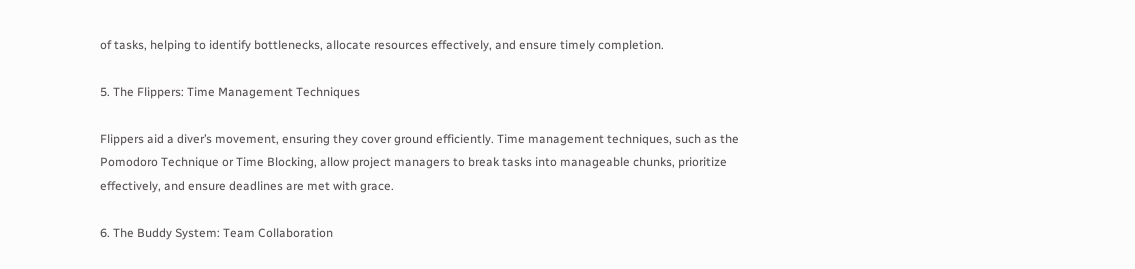of tasks, helping to identify bottlenecks, allocate resources effectively, and ensure timely completion.

5. The Flippers: Time Management Techniques

Flippers aid a diver’s movement, ensuring they cover ground efficiently. Time management techniques, such as the Pomodoro Technique or Time Blocking, allow project managers to break tasks into manageable chunks, prioritize effectively, and ensure deadlines are met with grace.

6. The Buddy System: Team Collaboration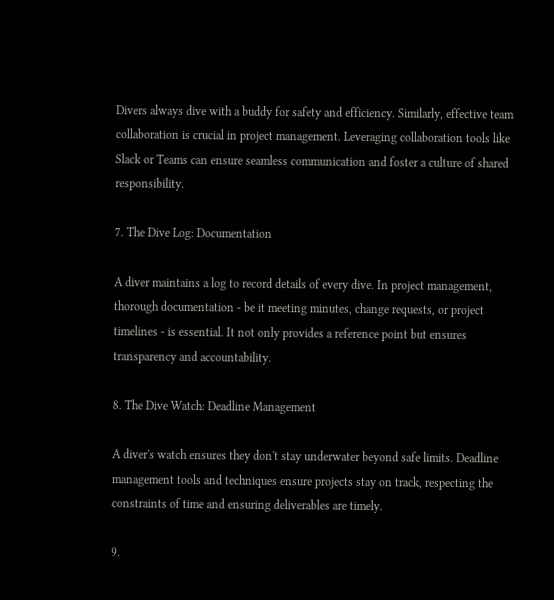Divers always dive with a buddy for safety and efficiency. Similarly, effective team collaboration is crucial in project management. Leveraging collaboration tools like Slack or Teams can ensure seamless communication and foster a culture of shared responsibility.

7. The Dive Log: Documentation

A diver maintains a log to record details of every dive. In project management, thorough documentation - be it meeting minutes, change requests, or project timelines - is essential. It not only provides a reference point but ensures transparency and accountability.

8. The Dive Watch: Deadline Management

A diver's watch ensures they don't stay underwater beyond safe limits. Deadline management tools and techniques ensure projects stay on track, respecting the constraints of time and ensuring deliverables are timely.

9.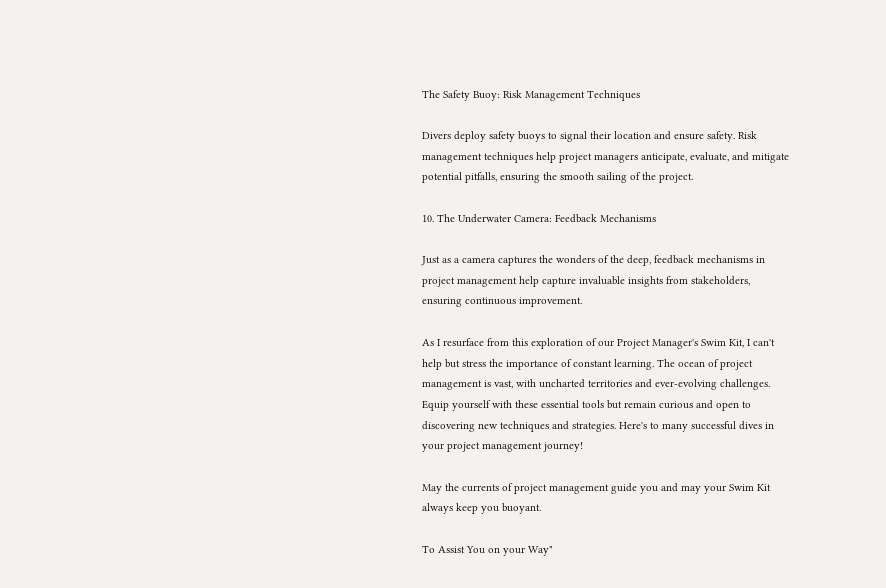The Safety Buoy: Risk Management Techniques

Divers deploy safety buoys to signal their location and ensure safety. Risk management techniques help project managers anticipate, evaluate, and mitigate potential pitfalls, ensuring the smooth sailing of the project.

10. The Underwater Camera: Feedback Mechanisms

Just as a camera captures the wonders of the deep, feedback mechanisms in project management help capture invaluable insights from stakeholders, ensuring continuous improvement.

As I resurface from this exploration of our Project Manager's Swim Kit, I can't help but stress the importance of constant learning. The ocean of project management is vast, with uncharted territories and ever-evolving challenges. Equip yourself with these essential tools but remain curious and open to discovering new techniques and strategies. Here's to many successful dives in your project management journey!

May the currents of project management guide you and may your Swim Kit always keep you buoyant.

To Assist You on your Way"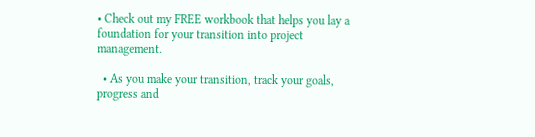• Check out my FREE workbook that helps you lay a foundation for your transition into project management.

  • As you make your transition, track your goals, progress and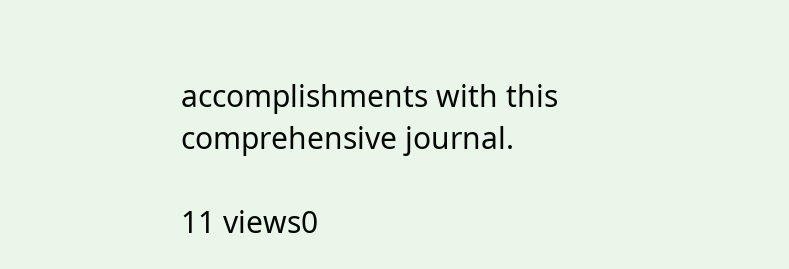accomplishments with this comprehensive journal.

11 views0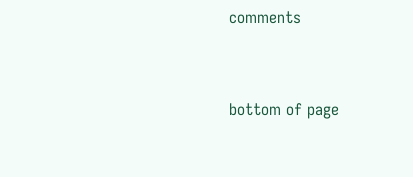comments


bottom of page